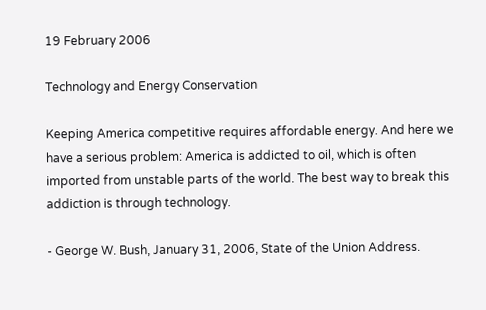19 February 2006

Technology and Energy Conservation

Keeping America competitive requires affordable energy. And here we have a serious problem: America is addicted to oil, which is often imported from unstable parts of the world. The best way to break this addiction is through technology.

- George W. Bush, January 31, 2006, State of the Union Address.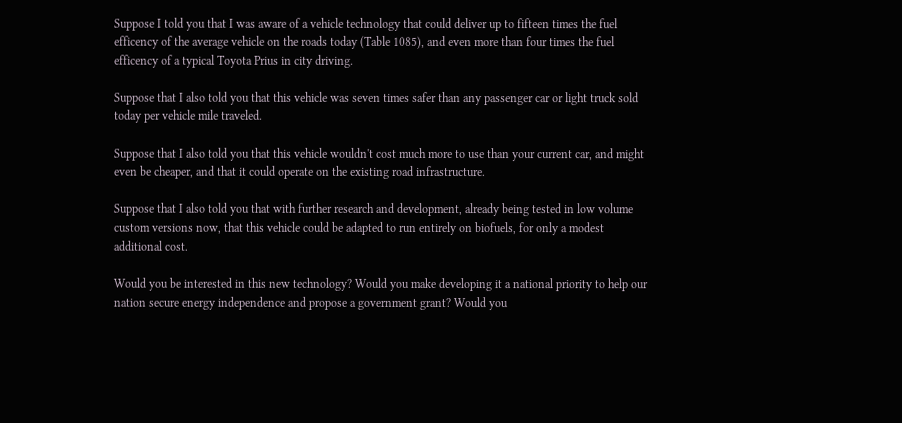Suppose I told you that I was aware of a vehicle technology that could deliver up to fifteen times the fuel efficency of the average vehicle on the roads today (Table 1085), and even more than four times the fuel efficency of a typical Toyota Prius in city driving.

Suppose that I also told you that this vehicle was seven times safer than any passenger car or light truck sold today per vehicle mile traveled.

Suppose that I also told you that this vehicle wouldn't cost much more to use than your current car, and might even be cheaper, and that it could operate on the existing road infrastructure.

Suppose that I also told you that with further research and development, already being tested in low volume custom versions now, that this vehicle could be adapted to run entirely on biofuels, for only a modest additional cost.

Would you be interested in this new technology? Would you make developing it a national priority to help our nation secure energy independence and propose a government grant? Would you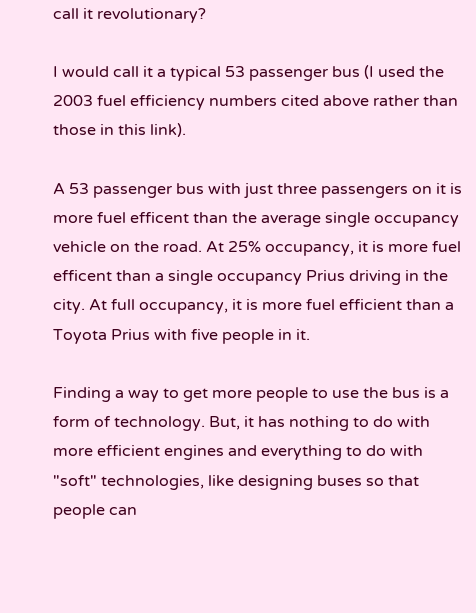call it revolutionary?

I would call it a typical 53 passenger bus (I used the 2003 fuel efficiency numbers cited above rather than those in this link).

A 53 passenger bus with just three passengers on it is more fuel efficent than the average single occupancy vehicle on the road. At 25% occupancy, it is more fuel efficent than a single occupancy Prius driving in the city. At full occupancy, it is more fuel efficient than a Toyota Prius with five people in it.

Finding a way to get more people to use the bus is a form of technology. But, it has nothing to do with more efficient engines and everything to do with "soft" technologies, like designing buses so that people can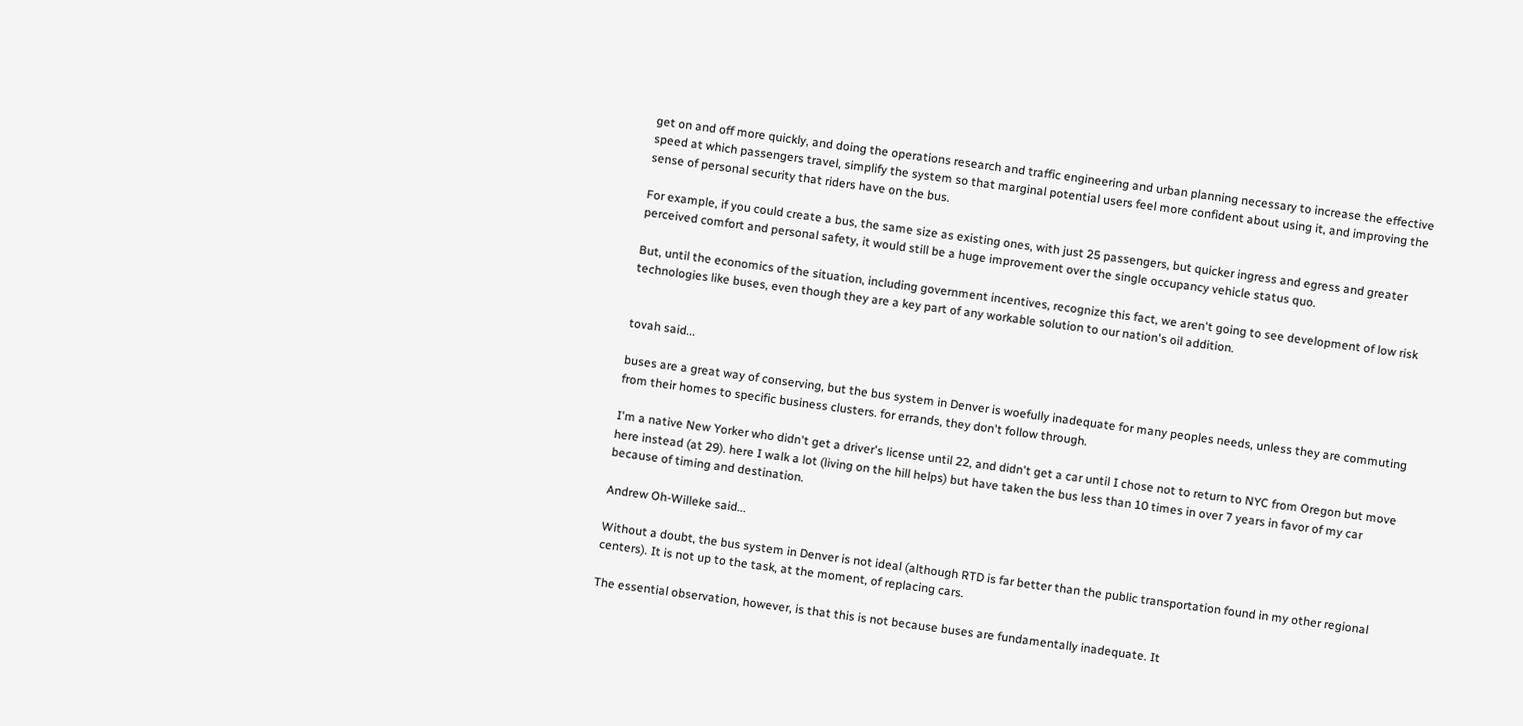get on and off more quickly, and doing the operations research and traffic engineering and urban planning necessary to increase the effective speed at which passengers travel, simplify the system so that marginal potential users feel more confident about using it, and improving the sense of personal security that riders have on the bus.

For example, if you could create a bus, the same size as existing ones, with just 25 passengers, but quicker ingress and egress and greater perceived comfort and personal safety, it would still be a huge improvement over the single occupancy vehicle status quo.

But, until the economics of the situation, including government incentives, recognize this fact, we aren't going to see development of low risk technologies like buses, even though they are a key part of any workable solution to our nation's oil addition.


tovah said...

buses are a great way of conserving, but the bus system in Denver is woefully inadequate for many peoples needs, unless they are commuting from their homes to specific business clusters. for errands, they don't follow through.

I'm a native New Yorker who didn't get a driver's license until 22, and didn't get a car until I chose not to return to NYC from Oregon but move here instead (at 29). here I walk a lot (living on the hill helps) but have taken the bus less than 10 times in over 7 years in favor of my car because of timing and destination.

Andrew Oh-Willeke said...

Without a doubt, the bus system in Denver is not ideal (although RTD is far better than the public transportation found in my other regional centers). It is not up to the task, at the moment, of replacing cars.

The essential observation, however, is that this is not because buses are fundamentally inadequate. It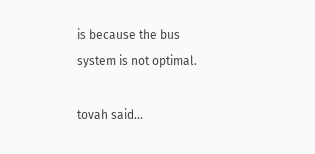is because the bus system is not optimal.

tovah said...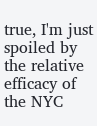true, I'm just spoiled by the relative efficacy of the NYC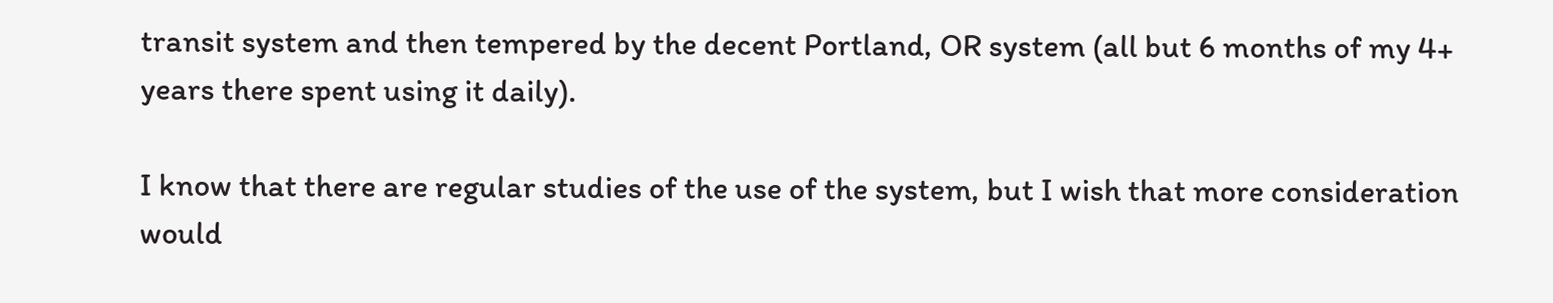transit system and then tempered by the decent Portland, OR system (all but 6 months of my 4+ years there spent using it daily).

I know that there are regular studies of the use of the system, but I wish that more consideration would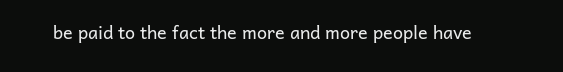be paid to the fact the more and more people have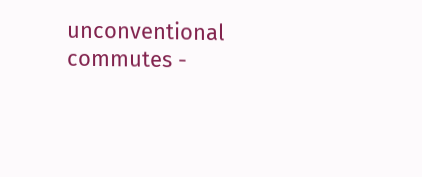unconventional commutes -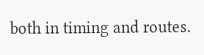both in timing and routes.